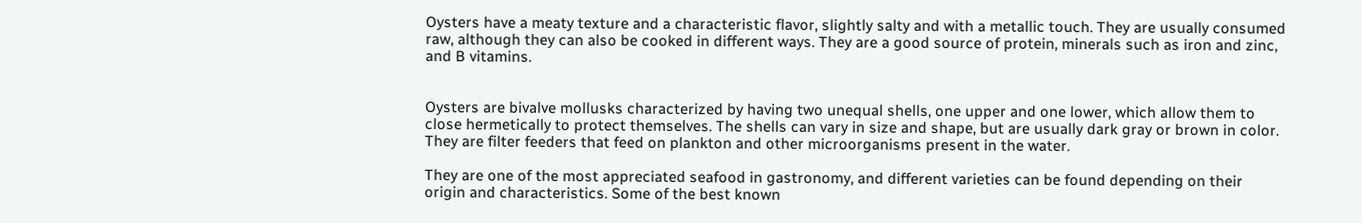Oysters have a meaty texture and a characteristic flavor, slightly salty and with a metallic touch. They are usually consumed raw, although they can also be cooked in different ways. They are a good source of protein, minerals such as iron and zinc, and B vitamins.


Oysters are bivalve mollusks characterized by having two unequal shells, one upper and one lower, which allow them to close hermetically to protect themselves. The shells can vary in size and shape, but are usually dark gray or brown in color. They are filter feeders that feed on plankton and other microorganisms present in the water.

They are one of the most appreciated seafood in gastronomy, and different varieties can be found depending on their origin and characteristics. Some of the best known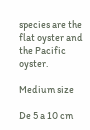species are the flat oyster and the Pacific oyster.

Medium size

De 5 a 10 cm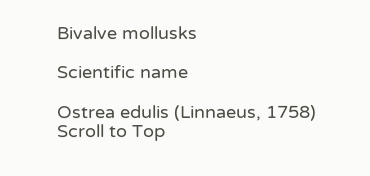Bivalve mollusks

Scientific name

Ostrea edulis (Linnaeus, 1758)
Scroll to Top